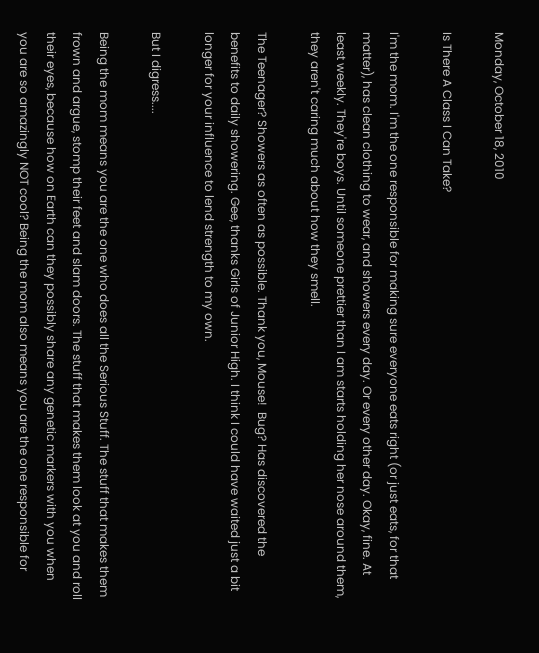Monday, October 18, 2010

Is There A Class I Can Take?

I'm the mom. I'm the one responsible for making sure everyone eats right (or just eats, for that matter), has clean clothing to wear, and showers every day. Or every other day. Okay, fine. At least weekly. They're boys. Until someone prettier than I am starts holding her nose around them, they aren't caring much about how they smell.

The Teenager? Showers as often as possible. Thank you, Mouse!  Bug? Has discovered the benefits to daily showering. Gee, thanks Girls of Junior High. I think I could have waited just a bit longer for your influence to lend strength to my own.

But I digress....

Being the mom means you are the one who does all the Serious Stuff. The stuff that makes them frown and argue, stomp their feet and slam doors. The stuff that makes them look at you and roll their eyes, because how on Earth can they possibly share any genetic markers with you when you are so amazingly NOT cool? Being the mom also means you are the one responsible for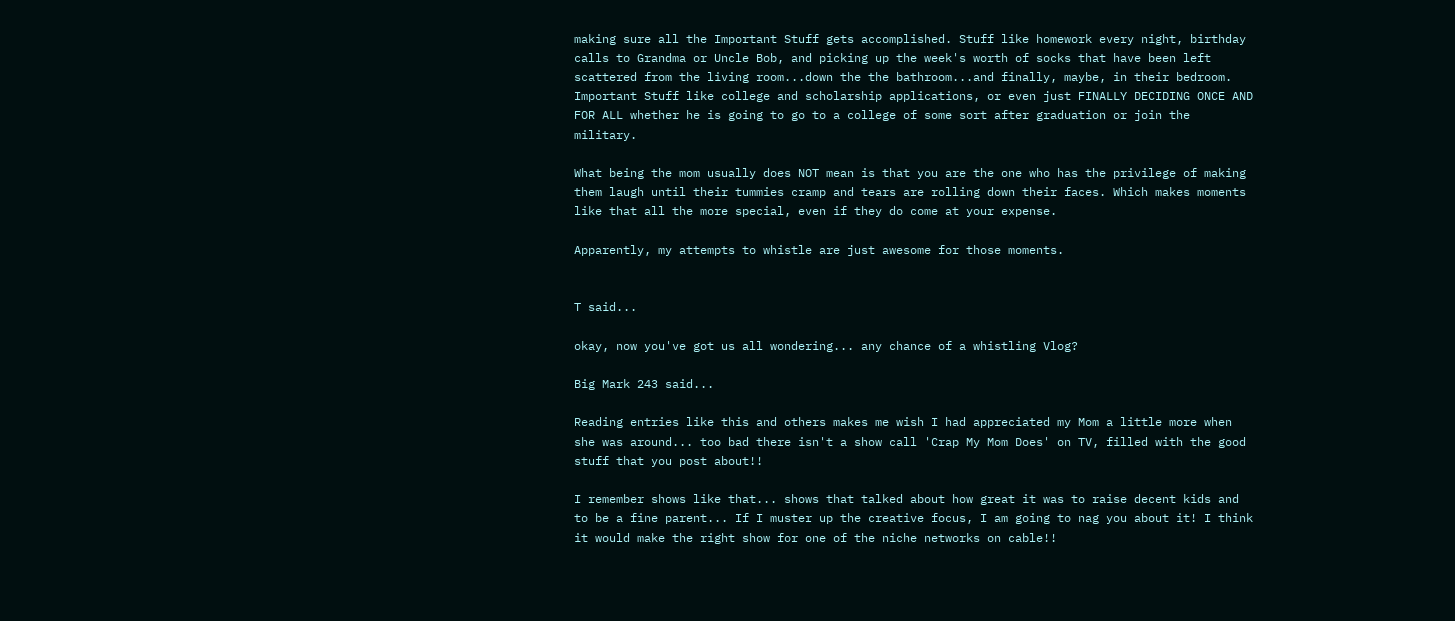making sure all the Important Stuff gets accomplished. Stuff like homework every night, birthday calls to Grandma or Uncle Bob, and picking up the week's worth of socks that have been left scattered from the living room...down the the bathroom...and finally, maybe, in their bedroom. Important Stuff like college and scholarship applications, or even just FINALLY DECIDING ONCE AND FOR ALL whether he is going to go to a college of some sort after graduation or join the military.

What being the mom usually does NOT mean is that you are the one who has the privilege of making them laugh until their tummies cramp and tears are rolling down their faces. Which makes moments like that all the more special, even if they do come at your expense.

Apparently, my attempts to whistle are just awesome for those moments.


T said...

okay, now you've got us all wondering... any chance of a whistling Vlog?

Big Mark 243 said...

Reading entries like this and others makes me wish I had appreciated my Mom a little more when she was around... too bad there isn't a show call 'Crap My Mom Does' on TV, filled with the good stuff that you post about!!

I remember shows like that... shows that talked about how great it was to raise decent kids and to be a fine parent... If I muster up the creative focus, I am going to nag you about it! I think it would make the right show for one of the niche networks on cable!!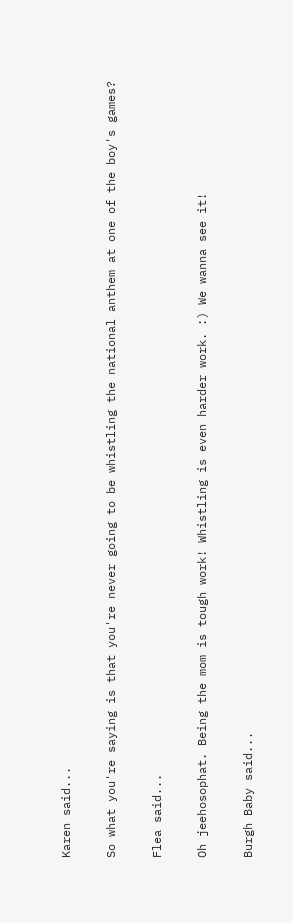Karen said...

So what you're saying is that you're never going to be whistling the national anthem at one of the boy's games?

Flea said...

Oh jeehosophat. Being the mom is tough work! Whistling is even harder work. :) We wanna see it!

Burgh Baby said...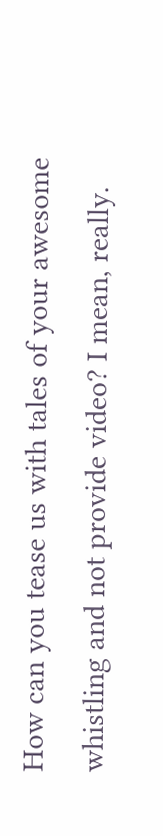How can you tease us with tales of your awesome whistling and not provide video? I mean, really.